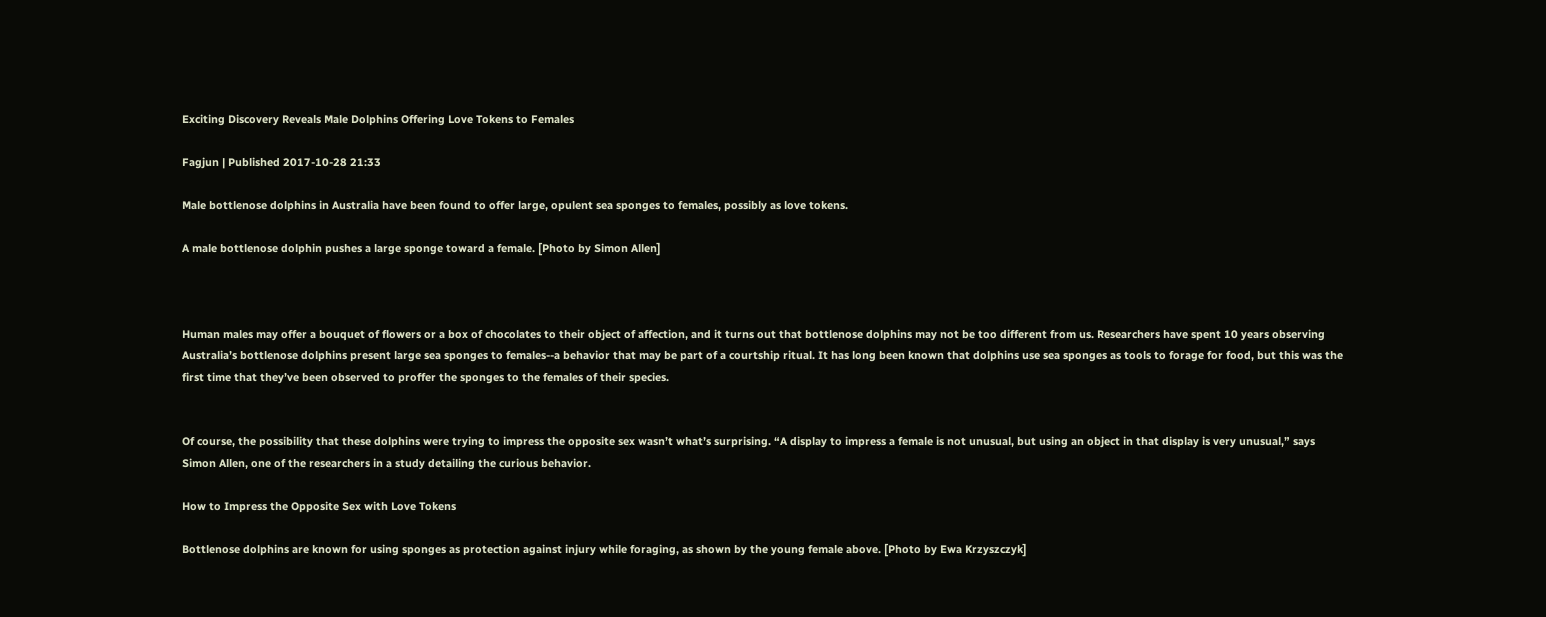Exciting Discovery Reveals Male Dolphins Offering Love Tokens to Females

Fagjun | Published 2017-10-28 21:33

Male bottlenose dolphins in Australia have been found to offer large, opulent sea sponges to females, possibly as love tokens.

A male bottlenose dolphin pushes a large sponge toward a female. [Photo by Simon Allen]



Human males may offer a bouquet of flowers or a box of chocolates to their object of affection, and it turns out that bottlenose dolphins may not be too different from us. Researchers have spent 10 years observing Australia’s bottlenose dolphins present large sea sponges to females--a behavior that may be part of a courtship ritual. It has long been known that dolphins use sea sponges as tools to forage for food, but this was the first time that they’ve been observed to proffer the sponges to the females of their species.


Of course, the possibility that these dolphins were trying to impress the opposite sex wasn’t what’s surprising. “A display to impress a female is not unusual, but using an object in that display is very unusual,” says Simon Allen, one of the researchers in a study detailing the curious behavior.

How to Impress the Opposite Sex with Love Tokens

Bottlenose dolphins are known for using sponges as protection against injury while foraging, as shown by the young female above. [Photo by Ewa Krzyszczyk]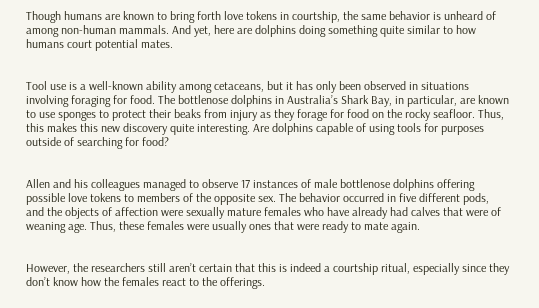Though humans are known to bring forth love tokens in courtship, the same behavior is unheard of among non-human mammals. And yet, here are dolphins doing something quite similar to how humans court potential mates.


Tool use is a well-known ability among cetaceans, but it has only been observed in situations involving foraging for food. The bottlenose dolphins in Australia’s Shark Bay, in particular, are known to use sponges to protect their beaks from injury as they forage for food on the rocky seafloor. Thus, this makes this new discovery quite interesting. Are dolphins capable of using tools for purposes outside of searching for food?


Allen and his colleagues managed to observe 17 instances of male bottlenose dolphins offering possible love tokens to members of the opposite sex. The behavior occurred in five different pods, and the objects of affection were sexually mature females who have already had calves that were of weaning age. Thus, these females were usually ones that were ready to mate again.


However, the researchers still aren’t certain that this is indeed a courtship ritual, especially since they don’t know how the females react to the offerings.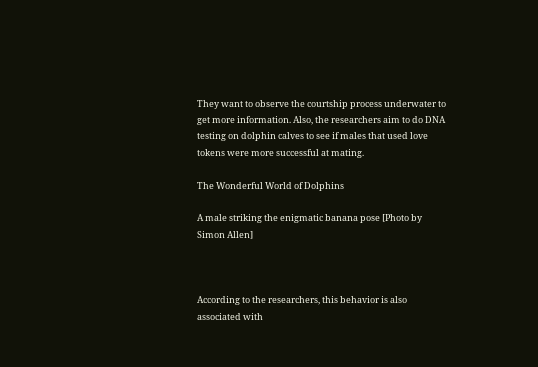They want to observe the courtship process underwater to get more information. Also, the researchers aim to do DNA testing on dolphin calves to see if males that used love tokens were more successful at mating.

The Wonderful World of Dolphins

A male striking the enigmatic banana pose [Photo by Simon Allen]



According to the researchers, this behavior is also associated with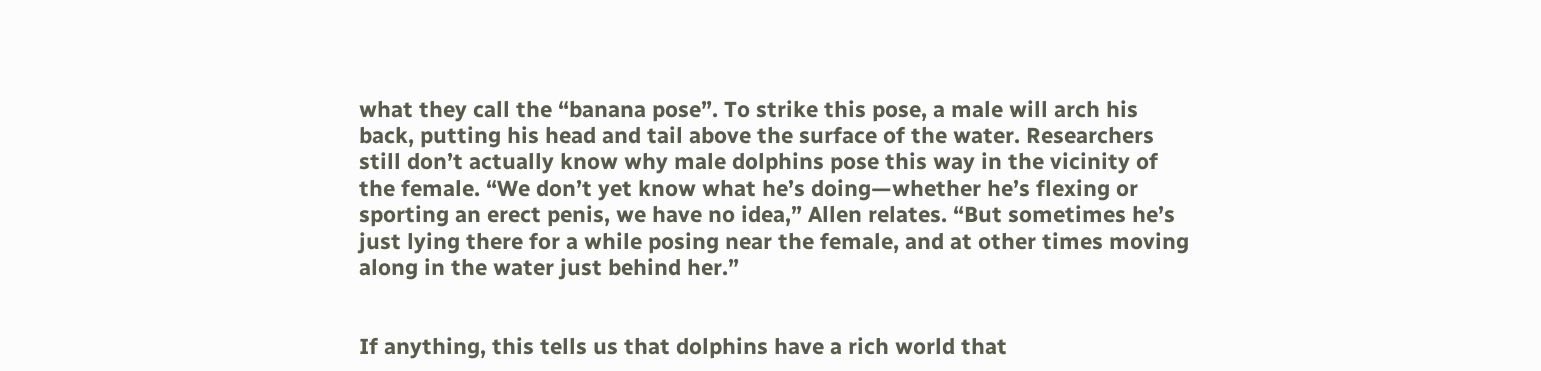what they call the “banana pose”. To strike this pose, a male will arch his back, putting his head and tail above the surface of the water. Researchers still don’t actually know why male dolphins pose this way in the vicinity of the female. “We don’t yet know what he’s doing—whether he’s flexing or sporting an erect penis, we have no idea,” Allen relates. “But sometimes he’s just lying there for a while posing near the female, and at other times moving along in the water just behind her.”


If anything, this tells us that dolphins have a rich world that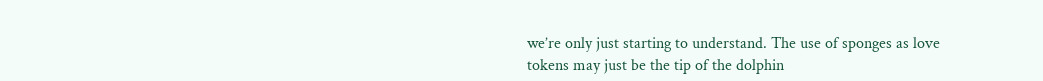we’re only just starting to understand. The use of sponges as love tokens may just be the tip of the dolphin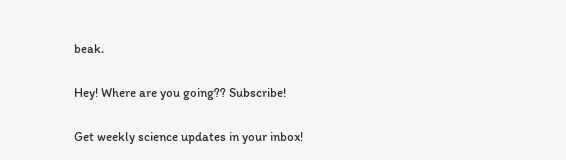beak.

Hey! Where are you going?? Subscribe!

Get weekly science updates in your inbox!